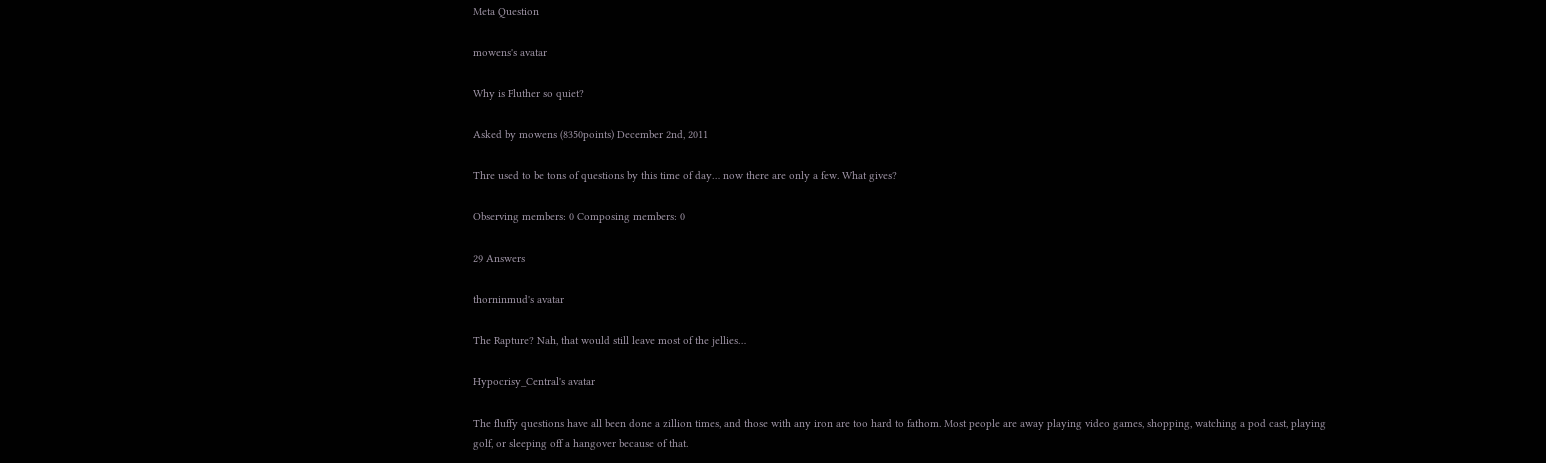Meta Question

mowens's avatar

Why is Fluther so quiet?

Asked by mowens (8350points) December 2nd, 2011

Thre used to be tons of questions by this time of day… now there are only a few. What gives?

Observing members: 0 Composing members: 0

29 Answers

thorninmud's avatar

The Rapture? Nah, that would still leave most of the jellies…

Hypocrisy_Central's avatar

The fluffy questions have all been done a zillion times, and those with any iron are too hard to fathom. Most people are away playing video games, shopping, watching a pod cast, playing golf, or sleeping off a hangover because of that.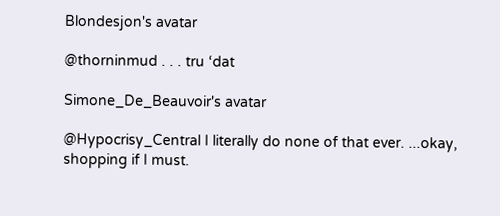Blondesjon's avatar

@thorninmud . . . tru ‘dat

Simone_De_Beauvoir's avatar

@Hypocrisy_Central I literally do none of that ever. ...okay, shopping if I must.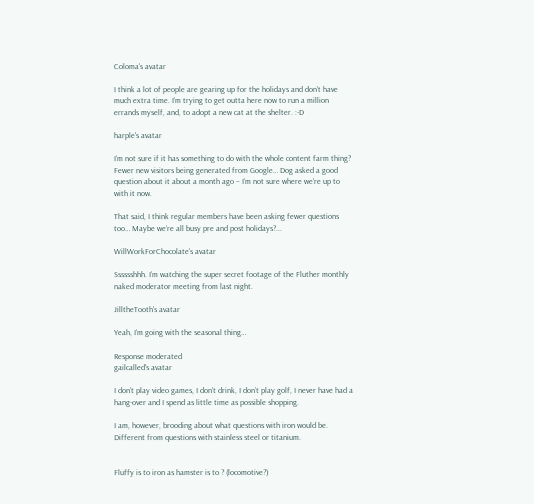Coloma's avatar

I think a lot of people are gearing up for the holidays and don’t have much extra time. I’m trying to get outta here now to run a million errands myself, and, to adopt a new cat at the shelter. :-D

harple's avatar

I’m not sure if it has something to do with the whole content farm thing? Fewer new visitors being generated from Google… Dog asked a good question about it about a month ago – I’m not sure where we’re up to with it now.

That said, I think regular members have been asking fewer questions too… Maybe we’re all busy pre and post holidays?...

WillWorkForChocolate's avatar

Sssssshhh. I’m watching the super secret footage of the Fluther monthly naked moderator meeting from last night.

JilltheTooth's avatar

Yeah, I’m going with the seasonal thing…

Response moderated
gailcalled's avatar

I don’t play video games, I don’t drink, I don’t play golf, I never have had a hang-over and I spend as little time as possible shopping.

I am, however, brooding about what questions with iron would be. Different from questions with stainless steel or titanium.


Fluffy is to iron as hamster is to ? (locomotive?)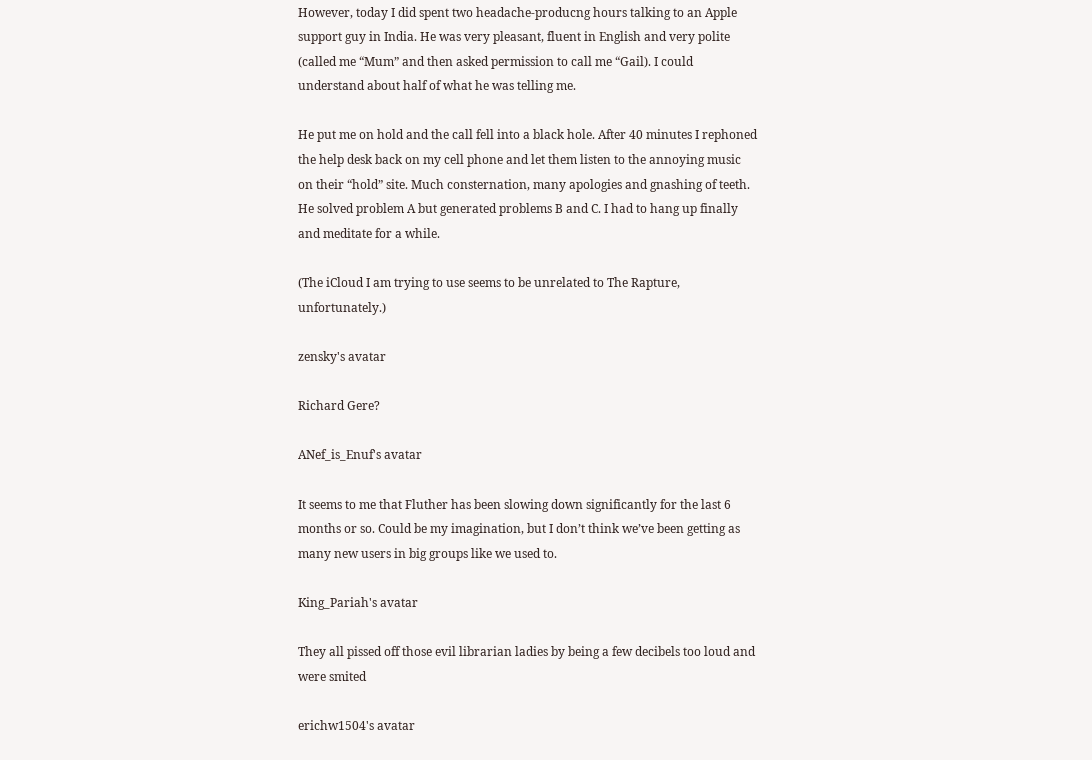However, today I did spent two headache-producng hours talking to an Apple support guy in India. He was very pleasant, fluent in English and very polite (called me “Mum” and then asked permission to call me “Gail). I could understand about half of what he was telling me.

He put me on hold and the call fell into a black hole. After 40 minutes I rephoned the help desk back on my cell phone and let them listen to the annoying music on their “hold” site. Much consternation, many apologies and gnashing of teeth. He solved problem A but generated problems B and C. I had to hang up finally and meditate for a while.

(The iCloud I am trying to use seems to be unrelated to The Rapture, unfortunately.)

zensky's avatar

Richard Gere?

ANef_is_Enuf's avatar

It seems to me that Fluther has been slowing down significantly for the last 6 months or so. Could be my imagination, but I don’t think we’ve been getting as many new users in big groups like we used to.

King_Pariah's avatar

They all pissed off those evil librarian ladies by being a few decibels too loud and were smited

erichw1504's avatar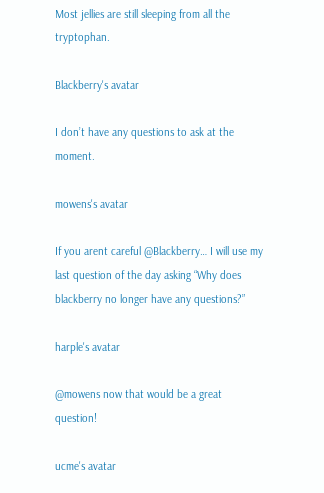Most jellies are still sleeping from all the tryptophan.

Blackberry's avatar

I don’t have any questions to ask at the moment.

mowens's avatar

If you arent careful @Blackberry… I will use my last question of the day asking “Why does blackberry no longer have any questions?”

harple's avatar

@mowens now that would be a great question!

ucme's avatar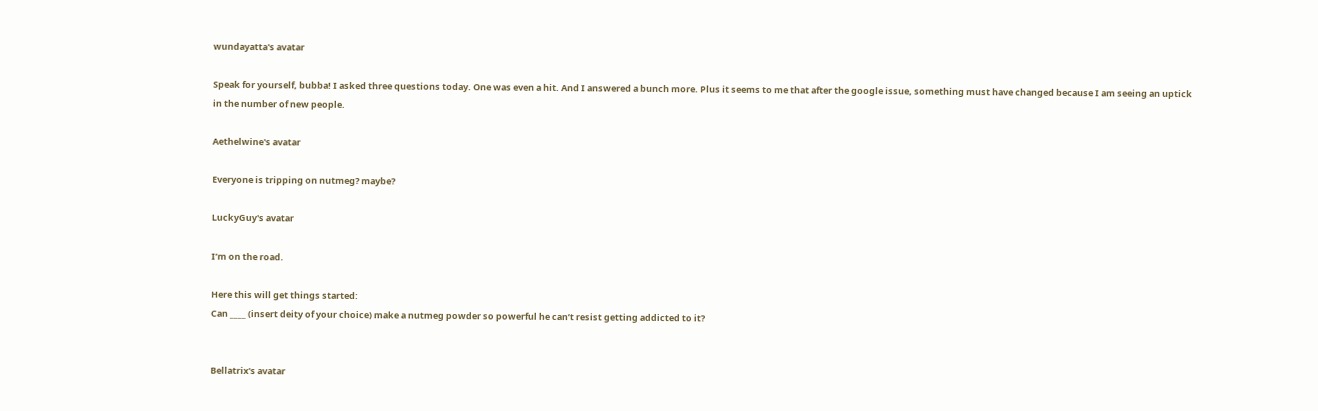wundayatta's avatar

Speak for yourself, bubba! I asked three questions today. One was even a hit. And I answered a bunch more. Plus it seems to me that after the google issue, something must have changed because I am seeing an uptick in the number of new people.

Aethelwine's avatar

Everyone is tripping on nutmeg? maybe?

LuckyGuy's avatar

I’m on the road.

Here this will get things started:
Can ____ (insert deity of your choice) make a nutmeg powder so powerful he can’t resist getting addicted to it?


Bellatrix's avatar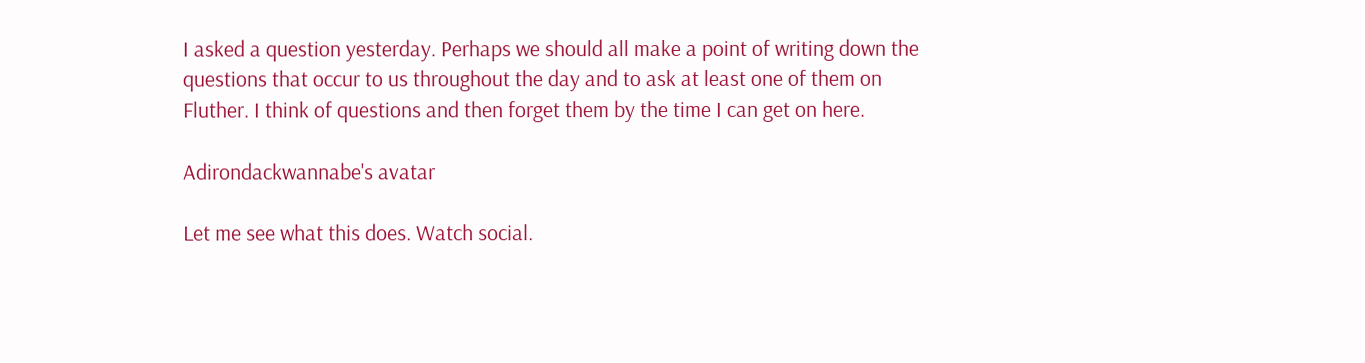I asked a question yesterday. Perhaps we should all make a point of writing down the questions that occur to us throughout the day and to ask at least one of them on Fluther. I think of questions and then forget them by the time I can get on here.

Adirondackwannabe's avatar

Let me see what this does. Watch social.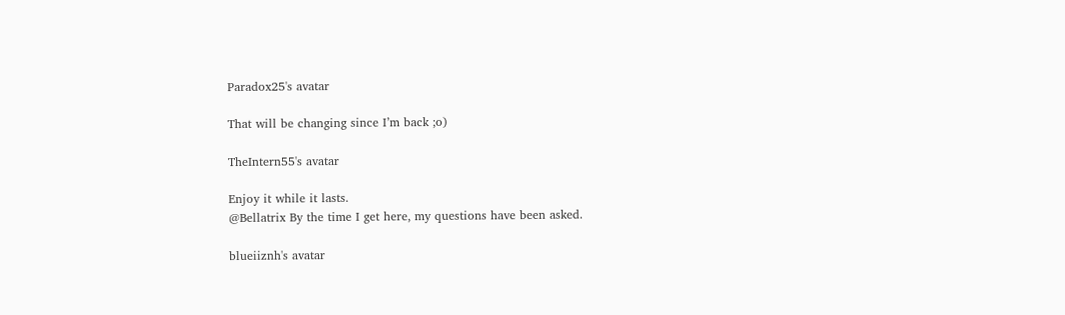Paradox25's avatar

That will be changing since I’m back ;o)

TheIntern55's avatar

Enjoy it while it lasts.
@Bellatrix By the time I get here, my questions have been asked.

blueiiznh's avatar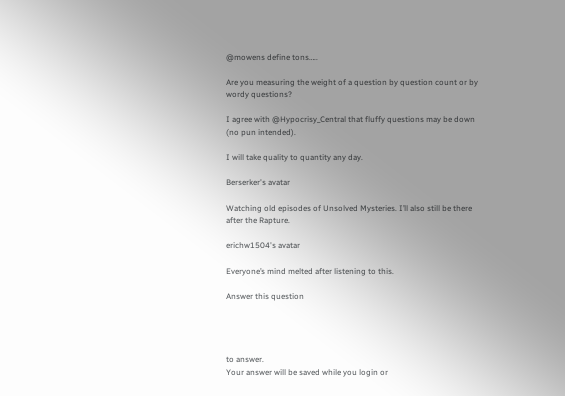@mowens define tons…..

Are you measuring the weight of a question by question count or by wordy questions?

I agree with @Hypocrisy_Central that fluffy questions may be down (no pun intended).

I will take quality to quantity any day.

Berserker's avatar

Watching old episodes of Unsolved Mysteries. I’ll also still be there after the Rapture.

erichw1504's avatar

Everyone’s mind melted after listening to this.

Answer this question




to answer.
Your answer will be saved while you login or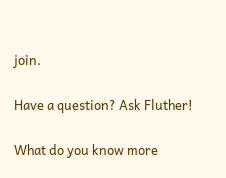join.

Have a question? Ask Fluther!

What do you know more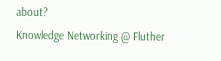about?
Knowledge Networking @ Fluther